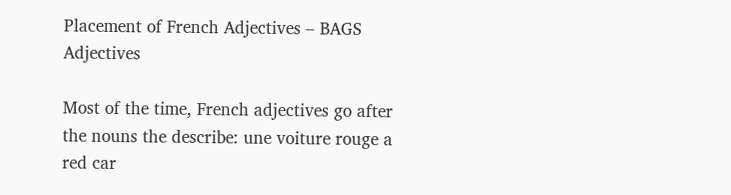Placement of French Adjectives – BAGS Adjectives

Most of the time, French adjectives go after the nouns the describe: une voiture rouge a red car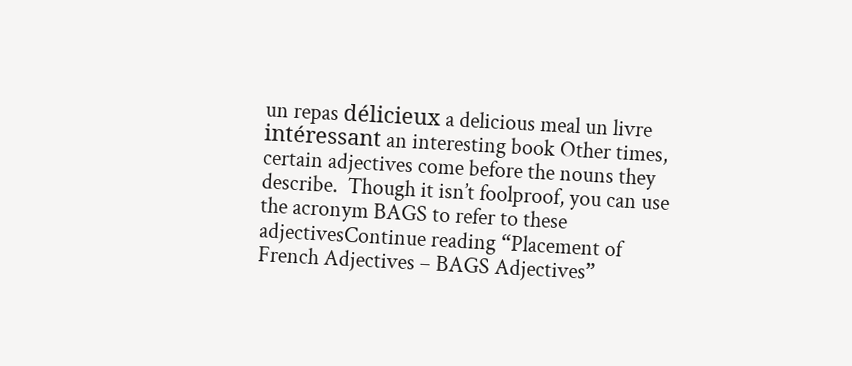un repas délicieux a delicious meal un livre intéressant an interesting book Other times, certain adjectives come before the nouns they describe.  Though it isn’t foolproof, you can use the acronym BAGS to refer to these adjectivesContinue reading “Placement of French Adjectives – BAGS Adjectives”